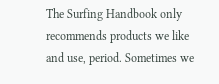The Surfing Handbook only recommends products we like and use, period. Sometimes we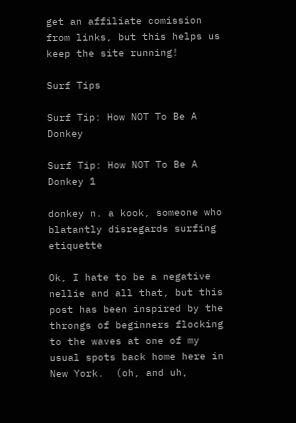get an affiliate comission from links, but this helps us keep the site running!

Surf Tips

Surf Tip: How NOT To Be A Donkey

Surf Tip: How NOT To Be A Donkey 1

donkey n. a kook, someone who blatantly disregards surfing etiquette

Ok, I hate to be a negative nellie and all that, but this post has been inspired by the throngs of beginners flocking to the waves at one of my usual spots back home here in New York.  (oh, and uh,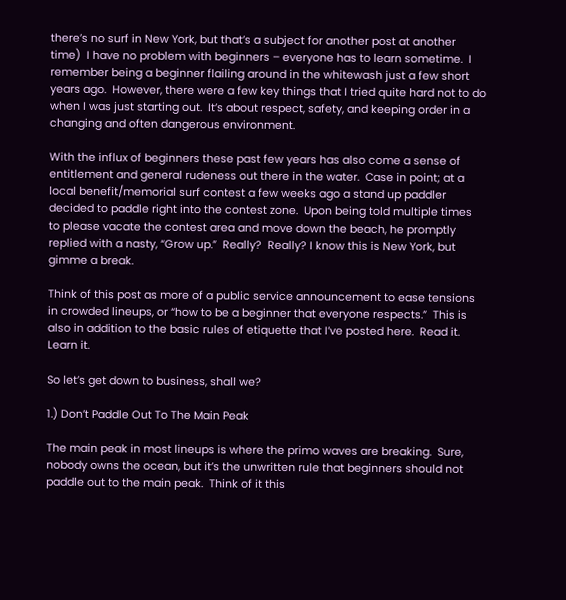there’s no surf in New York, but that’s a subject for another post at another time)  I have no problem with beginners – everyone has to learn sometime.  I remember being a beginner flailing around in the whitewash just a few short years ago.  However, there were a few key things that I tried quite hard not to do when I was just starting out.  It’s about respect, safety, and keeping order in a changing and often dangerous environment.

With the influx of beginners these past few years has also come a sense of entitlement and general rudeness out there in the water.  Case in point; at a local benefit/memorial surf contest a few weeks ago a stand up paddler decided to paddle right into the contest zone.  Upon being told multiple times to please vacate the contest area and move down the beach, he promptly replied with a nasty, “Grow up.”  Really?  Really? I know this is New York, but gimme a break.

Think of this post as more of a public service announcement to ease tensions in crowded lineups, or “how to be a beginner that everyone respects.”  This is also in addition to the basic rules of etiquette that I’ve posted here.  Read it.  Learn it.

So let’s get down to business, shall we?

1.) Don’t Paddle Out To The Main Peak

The main peak in most lineups is where the primo waves are breaking.  Sure, nobody owns the ocean, but it’s the unwritten rule that beginners should not paddle out to the main peak.  Think of it this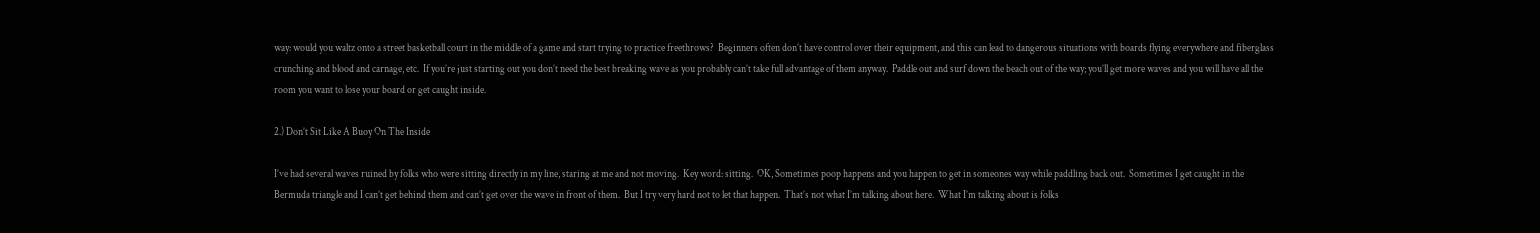way: would you waltz onto a street basketball court in the middle of a game and start trying to practice freethrows?  Beginners often don’t have control over their equipment, and this can lead to dangerous situations with boards flying everywhere and fiberglass crunching and blood and carnage, etc.  If you’re just starting out you don’t need the best breaking wave as you probably can’t take full advantage of them anyway.  Paddle out and surf down the beach out of the way; you’ll get more waves and you will have all the room you want to lose your board or get caught inside.

2.) Don’t Sit Like A Buoy On The Inside

I’ve had several waves ruined by folks who were sitting directly in my line, staring at me and not moving.  Key word: sitting.  OK, Sometimes poop happens and you happen to get in someones way while paddling back out.  Sometimes I get caught in the Bermuda triangle and I can’t get behind them and can’t get over the wave in front of them.  But I try very hard not to let that happen.  That’s not what I’m talking about here.  What I’m talking about is folks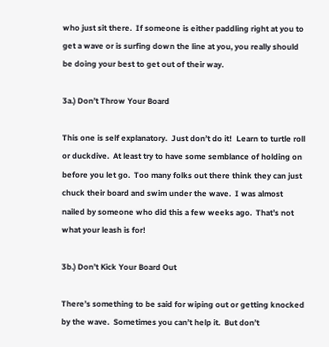who just sit there.  If someone is either paddling right at you to get a wave or is surfing down the line at you, you really should be doing your best to get out of their way.

3a.) Don’t Throw Your Board

This one is self explanatory.  Just don’t do it!  Learn to turtle roll or duckdive.  At least try to have some semblance of holding on before you let go.  Too many folks out there think they can just chuck their board and swim under the wave.  I was almost nailed by someone who did this a few weeks ago.  That’s not what your leash is for!

3b.) Don’t Kick Your Board Out

There’s something to be said for wiping out or getting knocked by the wave.  Sometimes you can’t help it.  But don’t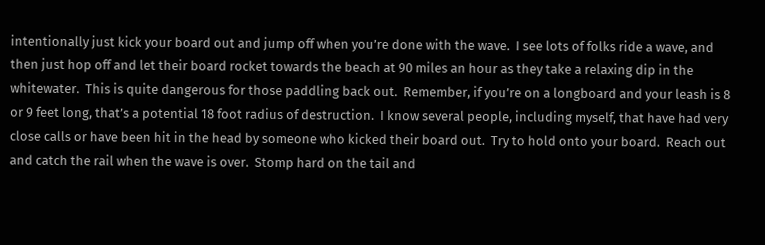intentionally just kick your board out and jump off when you’re done with the wave.  I see lots of folks ride a wave, and then just hop off and let their board rocket towards the beach at 90 miles an hour as they take a relaxing dip in the whitewater.  This is quite dangerous for those paddling back out.  Remember, if you’re on a longboard and your leash is 8 or 9 feet long, that’s a potential 18 foot radius of destruction.  I know several people, including myself, that have had very close calls or have been hit in the head by someone who kicked their board out.  Try to hold onto your board.  Reach out and catch the rail when the wave is over.  Stomp hard on the tail and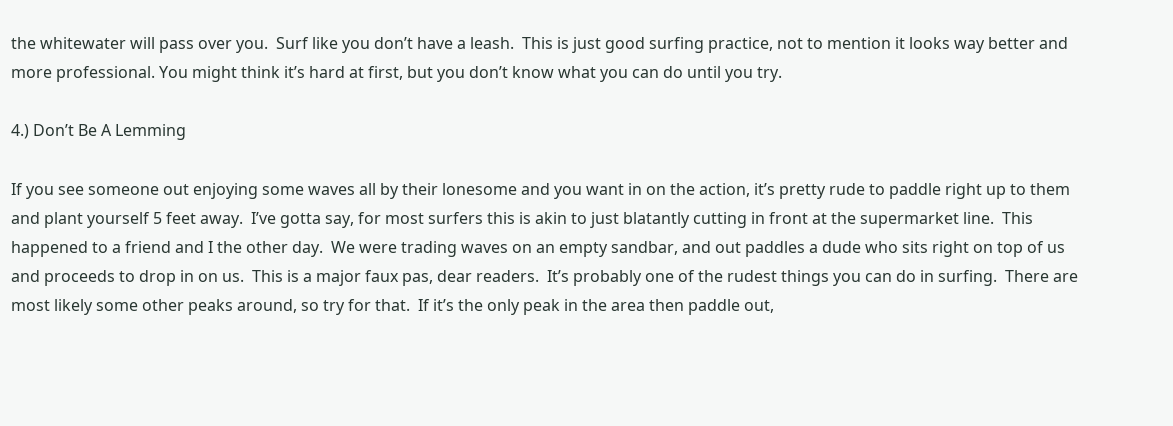the whitewater will pass over you.  Surf like you don’t have a leash.  This is just good surfing practice, not to mention it looks way better and more professional. You might think it’s hard at first, but you don’t know what you can do until you try.

4.) Don’t Be A Lemming

If you see someone out enjoying some waves all by their lonesome and you want in on the action, it’s pretty rude to paddle right up to them and plant yourself 5 feet away.  I’ve gotta say, for most surfers this is akin to just blatantly cutting in front at the supermarket line.  This happened to a friend and I the other day.  We were trading waves on an empty sandbar, and out paddles a dude who sits right on top of us and proceeds to drop in on us.  This is a major faux pas, dear readers.  It’s probably one of the rudest things you can do in surfing.  There are most likely some other peaks around, so try for that.  If it’s the only peak in the area then paddle out,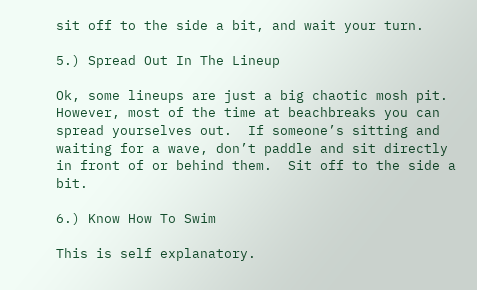sit off to the side a bit, and wait your turn.

5.) Spread Out In The Lineup

Ok, some lineups are just a big chaotic mosh pit.  However, most of the time at beachbreaks you can spread yourselves out.  If someone’s sitting and waiting for a wave, don’t paddle and sit directly in front of or behind them.  Sit off to the side a bit.

6.) Know How To Swim

This is self explanatory.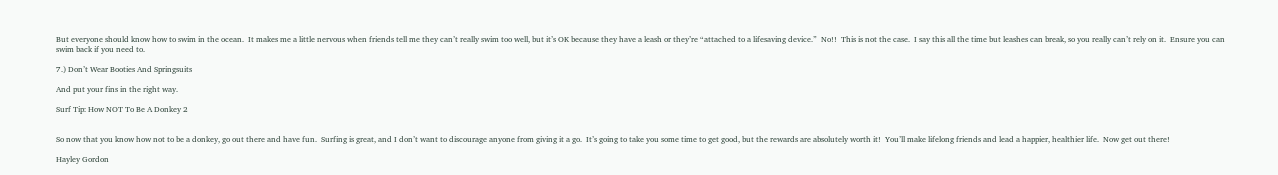But everyone should know how to swim in the ocean.  It makes me a little nervous when friends tell me they can’t really swim too well, but it’s OK because they have a leash or they’re “attached to a lifesaving device.”  No!!  This is not the case.  I say this all the time but leashes can break, so you really can’t rely on it.  Ensure you can swim back if you need to.

7.) Don’t Wear Booties And Springsuits

And put your fins in the right way.

Surf Tip: How NOT To Be A Donkey 2


So now that you know how not to be a donkey, go out there and have fun.  Surfing is great, and I don’t want to discourage anyone from giving it a go.  It’s going to take you some time to get good, but the rewards are absolutely worth it!  You’ll make lifelong friends and lead a happier, healthier life.  Now get out there!

Hayley Gordon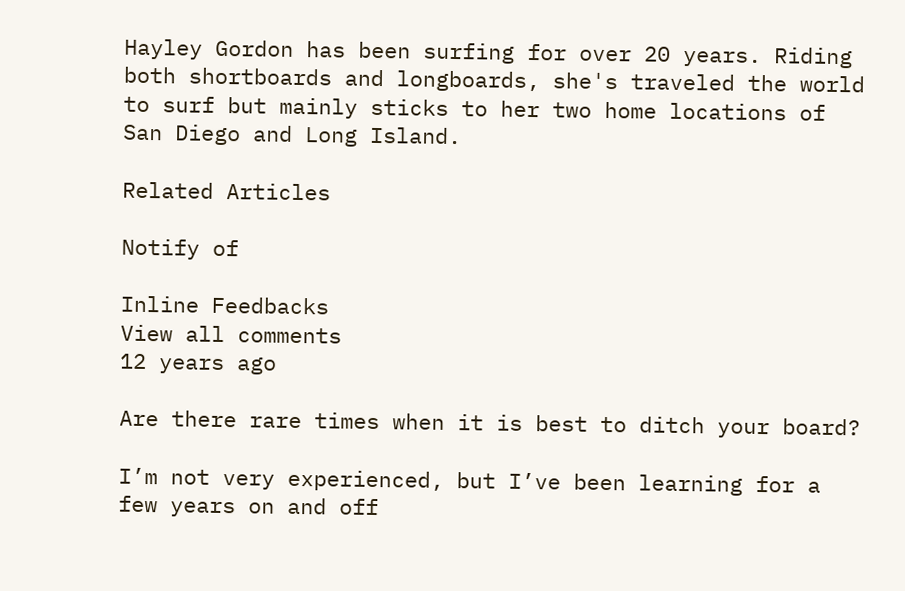Hayley Gordon has been surfing for over 20 years. Riding both shortboards and longboards, she's traveled the world to surf but mainly sticks to her two home locations of San Diego and Long Island.

Related Articles

Notify of

Inline Feedbacks
View all comments
12 years ago

Are there rare times when it is best to ditch your board?

I’m not very experienced, but I’ve been learning for a few years on and off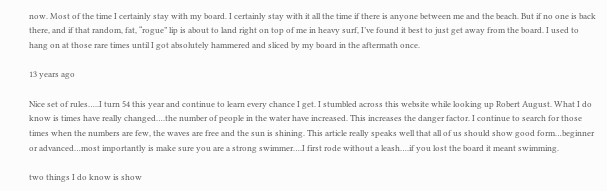now. Most of the time I certainly stay with my board. I certainly stay with it all the time if there is anyone between me and the beach. But if no one is back there, and if that random, fat, “rogue” lip is about to land right on top of me in heavy surf, I’ve found it best to just get away from the board. I used to hang on at those rare times until I got absolutely hammered and sliced by my board in the aftermath once.

13 years ago

Nice set of rules…..I turn 54 this year and continue to learn every chance I get. I stumbled across this website while looking up Robert August. What I do know is times have really changed….the number of people in the water have increased. This increases the danger factor. I continue to search for those times when the numbers are few, the waves are free and the sun is shining. This article really speaks well that all of us should show good form…beginner or advanced…most importantly is make sure you are a strong swimmer….I first rode without a leash….if you lost the board it meant swimming.

two things I do know is show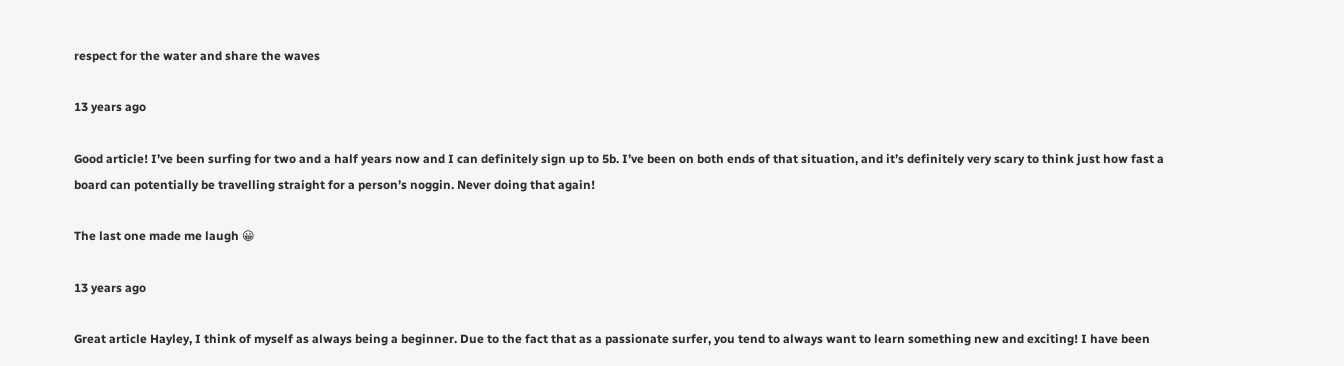respect for the water and share the waves

13 years ago

Good article! I’ve been surfing for two and a half years now and I can definitely sign up to 5b. I’ve been on both ends of that situation, and it’s definitely very scary to think just how fast a board can potentially be travelling straight for a person’s noggin. Never doing that again!

The last one made me laugh 😀

13 years ago

Great article Hayley, I think of myself as always being a beginner. Due to the fact that as a passionate surfer, you tend to always want to learn something new and exciting! I have been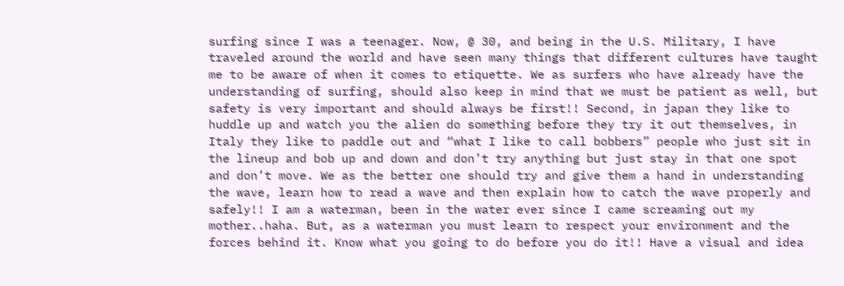surfing since I was a teenager. Now, @ 30, and being in the U.S. Military, I have traveled around the world and have seen many things that different cultures have taught me to be aware of when it comes to etiquette. We as surfers who have already have the understanding of surfing, should also keep in mind that we must be patient as well, but safety is very important and should always be first!! Second, in japan they like to huddle up and watch you the alien do something before they try it out themselves, in Italy they like to paddle out and “what I like to call bobbers” people who just sit in the lineup and bob up and down and don’t try anything but just stay in that one spot and don’t move. We as the better one should try and give them a hand in understanding the wave, learn how to read a wave and then explain how to catch the wave properly and safely!! I am a waterman, been in the water ever since I came screaming out my mother..haha. But, as a waterman you must learn to respect your environment and the forces behind it. Know what you going to do before you do it!! Have a visual and idea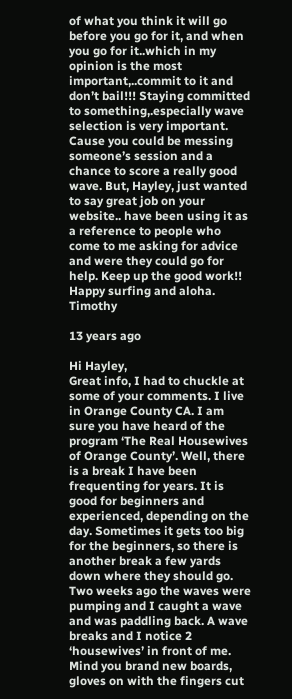of what you think it will go before you go for it, and when you go for it..which in my opinion is the most important,..commit to it and don’t bail!!! Staying committed to something,.especially wave selection is very important. Cause you could be messing someone’s session and a chance to score a really good wave. But, Hayley, just wanted to say great job on your website.. have been using it as a reference to people who come to me asking for advice and were they could go for help. Keep up the good work!! Happy surfing and aloha. Timothy

13 years ago

Hi Hayley,
Great info, I had to chuckle at some of your comments. I live in Orange County CA. I am sure you have heard of the program ‘The Real Housewives of Orange County’. Well, there is a break I have been frequenting for years. It is good for beginners and experienced, depending on the day. Sometimes it gets too big for the beginners, so there is another break a few yards down where they should go. Two weeks ago the waves were pumping and I caught a wave and was paddling back. A wave breaks and I notice 2 ‘housewives’ in front of me. Mind you brand new boards, gloves on with the fingers cut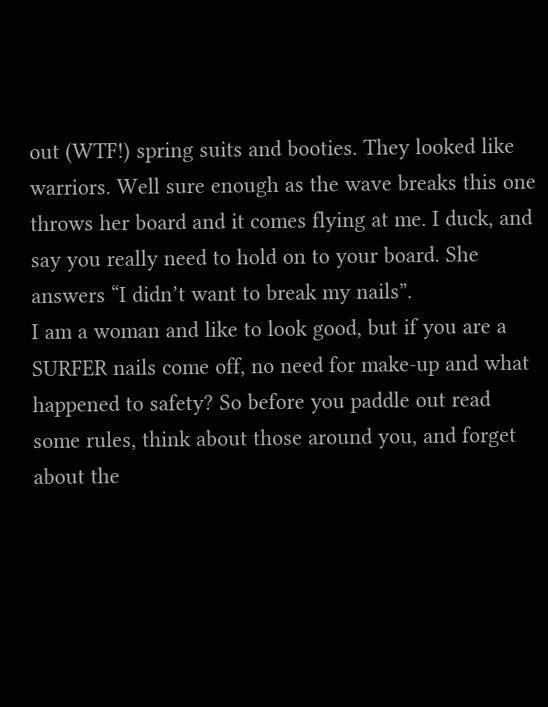out (WTF!) spring suits and booties. They looked like warriors. Well sure enough as the wave breaks this one throws her board and it comes flying at me. I duck, and say you really need to hold on to your board. She answers “I didn’t want to break my nails”.
I am a woman and like to look good, but if you are a SURFER nails come off, no need for make-up and what happened to safety? So before you paddle out read some rules, think about those around you, and forget about the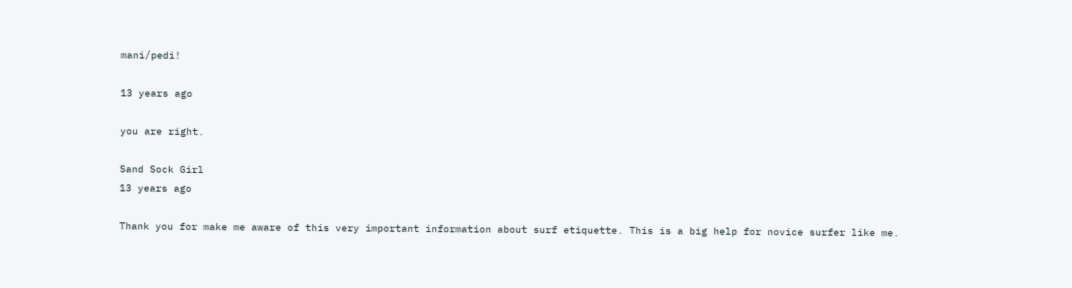mani/pedi!

13 years ago

you are right.

Sand Sock Girl
13 years ago

Thank you for make me aware of this very important information about surf etiquette. This is a big help for novice surfer like me.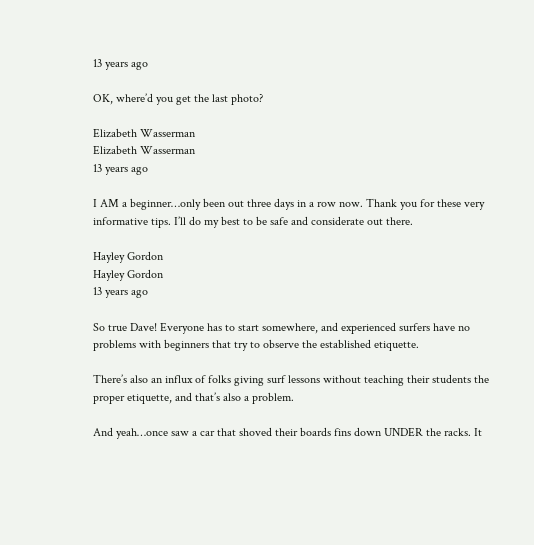13 years ago

OK, where’d you get the last photo?

Elizabeth Wasserman
Elizabeth Wasserman
13 years ago

I AM a beginner…only been out three days in a row now. Thank you for these very informative tips. I’ll do my best to be safe and considerate out there.

Hayley Gordon
Hayley Gordon
13 years ago

So true Dave! Everyone has to start somewhere, and experienced surfers have no problems with beginners that try to observe the established etiquette.

There’s also an influx of folks giving surf lessons without teaching their students the proper etiquette, and that’s also a problem.

And yeah…once saw a car that shoved their boards fins down UNDER the racks. It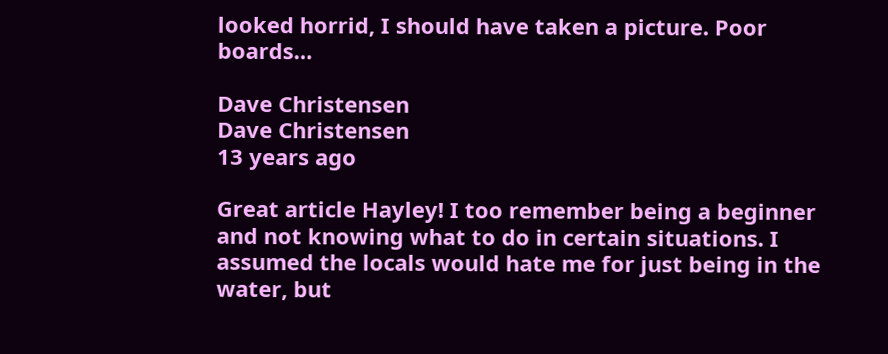looked horrid, I should have taken a picture. Poor boards…

Dave Christensen
Dave Christensen
13 years ago

Great article Hayley! I too remember being a beginner and not knowing what to do in certain situations. I assumed the locals would hate me for just being in the water, but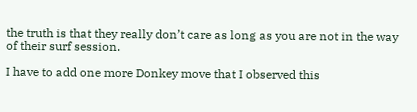the truth is that they really don’t care as long as you are not in the way of their surf session.

I have to add one more Donkey move that I observed this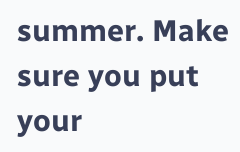summer. Make sure you put your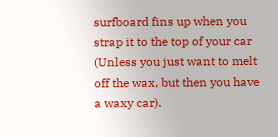surfboard fins up when you strap it to the top of your car (Unless you just want to melt off the wax, but then you have a waxy car).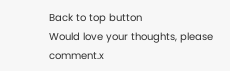Back to top button
Would love your thoughts, please comment.x